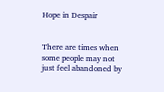Hope in Despair


There are times when some people may not just feel abandoned by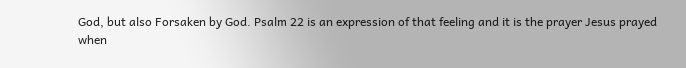God, but also Forsaken by God. Psalm 22 is an expression of that feeling and it is the prayer Jesus prayed when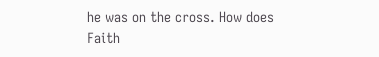he was on the cross. How does Faith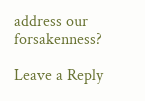address our forsakenness?

Leave a Reply